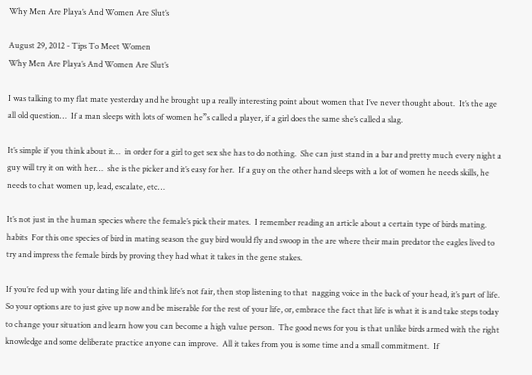Why Men Are Playa’s And Women Are Slut’s

August 29, 2012 - Tips To Meet Women
Why Men Are Playa’s And Women Are Slut’s

I was talking to my flat mate yesterday and he brought up a really interesting point about women that I’ve never thought about.  It’s the age all old question…  If a man sleeps with lots of women he”s called a player, if a girl does the same she’s called a slag.

It’s simple if you think about it…  in order for a girl to get sex she has to do nothing.  She can just stand in a bar and pretty much every night a guy will try it on with her…  she is the picker and it’s easy for her.  If a guy on the other hand sleeps with a lot of women he needs skills, he needs to chat women up, lead, escalate, etc…

It’s not just in the human species where the female’s pick their mates.  I remember reading an article about a certain type of birds mating. habits  For this one species of bird in mating season the guy bird would fly and swoop in the are where their main predator the eagles lived to try and impress the female birds by proving they had what it takes in the gene stakes.

If you’re fed up with your dating life and think life’s not fair, then stop listening to that  nagging voice in the back of your head, it’s part of life.  So your options are to just give up now and be miserable for the rest of your life, or, embrace the fact that life is what it is and take steps today to change your situation and learn how you can become a high value person.  The good news for you is that unlike birds armed with the right knowledge and some deliberate practice anyone can improve.  All it takes from you is some time and a small commitment.  If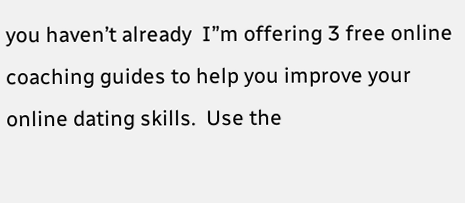you haven’t already  I”m offering 3 free online
coaching guides to help you improve your online dating skills.  Use the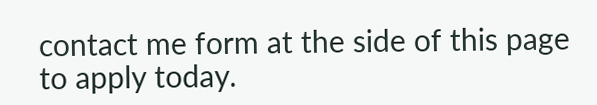contact me form at the side of this page to apply today.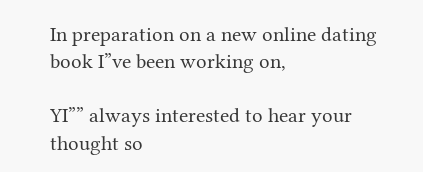In preparation on a new online dating book I”ve been working on,

YI”” always interested to hear your thought so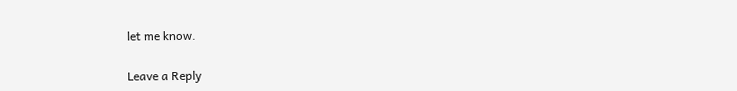let me know.

Leave a Reply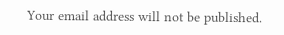Your email address will not be published.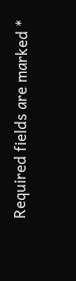Required fields are marked *